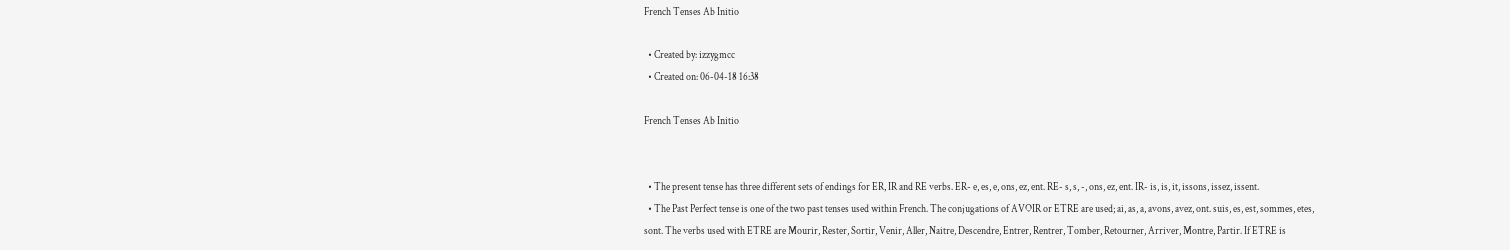French Tenses Ab Initio

  • Created by: izzygmcc
  • Created on: 06-04-18 16:38

French Tenses Ab Initio


  • The present tense has three different sets of endings for ER, IR and RE verbs. ER- e, es, e, ons, ez, ent. RE- s, s, -, ons, ez, ent. IR- is, is, it, issons, issez, issent.
  • The Past Perfect tense is one of the two past tenses used within French. The conjugations of AVOIR or ETRE are used; ai, as, a, avons, avez, ont. suis, es, est, sommes, etes, sont. The verbs used with ETRE are Mourir, Rester, Sortir, Venir, Aller, Naitre, Descendre, Entrer, Rentrer, Tomber, Retourner, Arriver, Montre, Partir. If ETRE is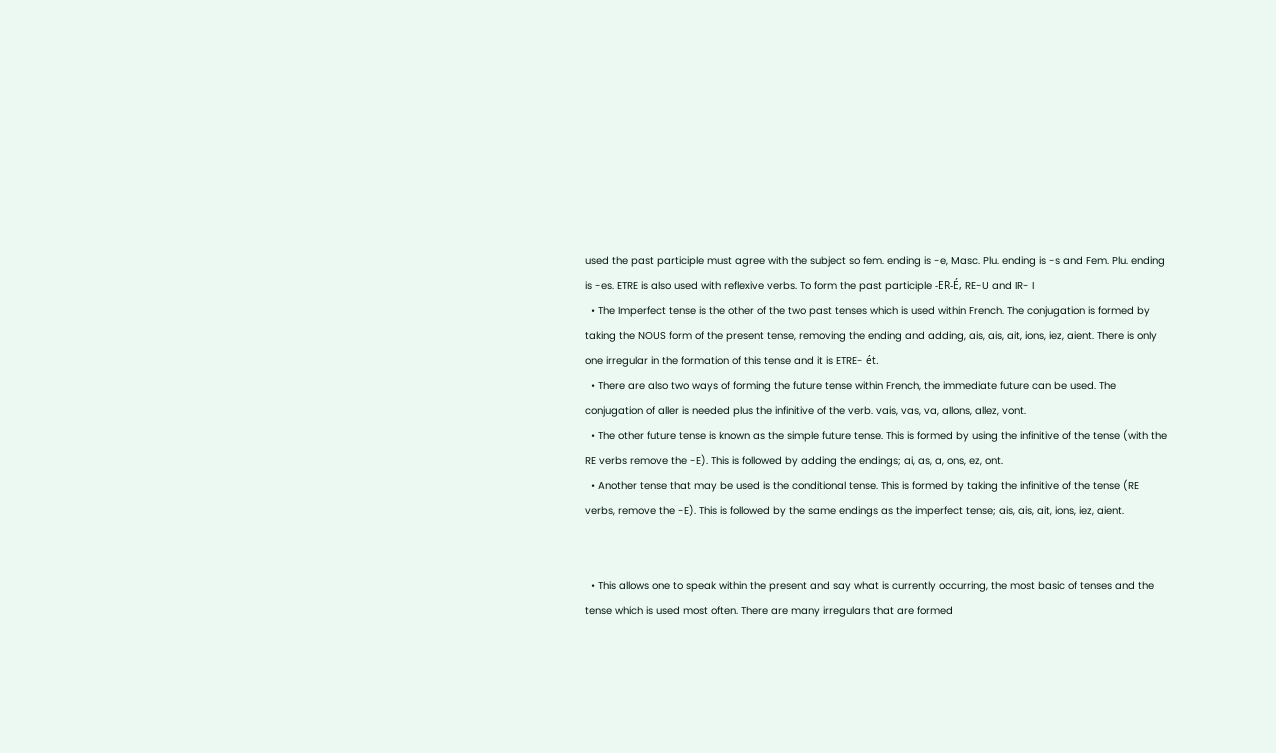used the past participle must agree with the subject so fem. ending is -e, Masc. Plu. ending is -s and Fem. Plu. ending is -es. ETRE is also used with reflexive verbs. To form the past participle -ER-É, RE-U and IR- I
  • The Imperfect tense is the other of the two past tenses which is used within French. The conjugation is formed by taking the NOUS form of the present tense, removing the ending and adding, ais, ais, ait, ions, iez, aient. There is only one irregular in the formation of this tense and it is ETRE- ét.
  • There are also two ways of forming the future tense within French, the immediate future can be used. The conjugation of aller is needed plus the infinitive of the verb. vais, vas, va, allons, allez, vont.
  • The other future tense is known as the simple future tense. This is formed by using the infinitive of the tense (with the RE verbs remove the -E). This is followed by adding the endings; ai, as, a, ons, ez, ont.
  • Another tense that may be used is the conditional tense. This is formed by taking the infinitive of the tense (RE verbs, remove the -E). This is followed by the same endings as the imperfect tense; ais, ais, ait, ions, iez, aient.


  • This allows one to speak within the present and say what is currently occurring, the most basic of tenses and the tense which is used most often. There are many irregulars that are formed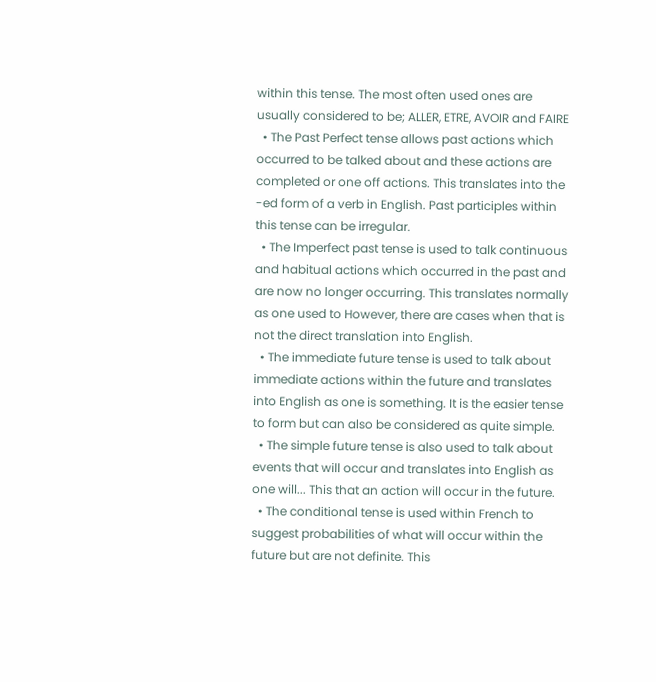within this tense. The most often used ones are usually considered to be; ALLER, ETRE, AVOIR and FAIRE
  • The Past Perfect tense allows past actions which occurred to be talked about and these actions are completed or one off actions. This translates into the -ed form of a verb in English. Past participles within this tense can be irregular.
  • The Imperfect past tense is used to talk continuous and habitual actions which occurred in the past and are now no longer occurring. This translates normally as one used to However, there are cases when that is not the direct translation into English.
  • The immediate future tense is used to talk about immediate actions within the future and translates into English as one is something. It is the easier tense to form but can also be considered as quite simple.
  • The simple future tense is also used to talk about events that will occur and translates into English as one will... This that an action will occur in the future.
  • The conditional tense is used within French to suggest probabilities of what will occur within the future but are not definite. This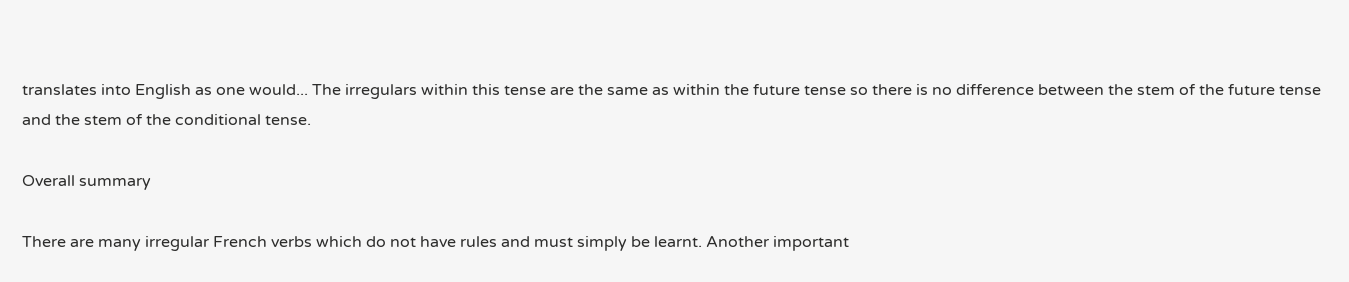translates into English as one would... The irregulars within this tense are the same as within the future tense so there is no difference between the stem of the future tense and the stem of the conditional tense.

Overall summary

There are many irregular French verbs which do not have rules and must simply be learnt. Another important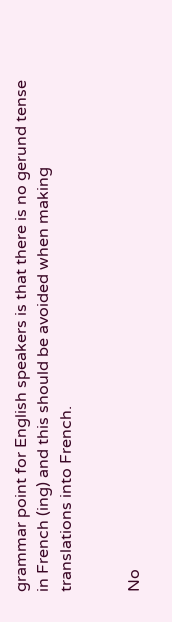grammar point for English speakers is that there is no gerund tense in French (ing) and this should be avoided when making translations into French.


No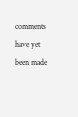comments have yet been made